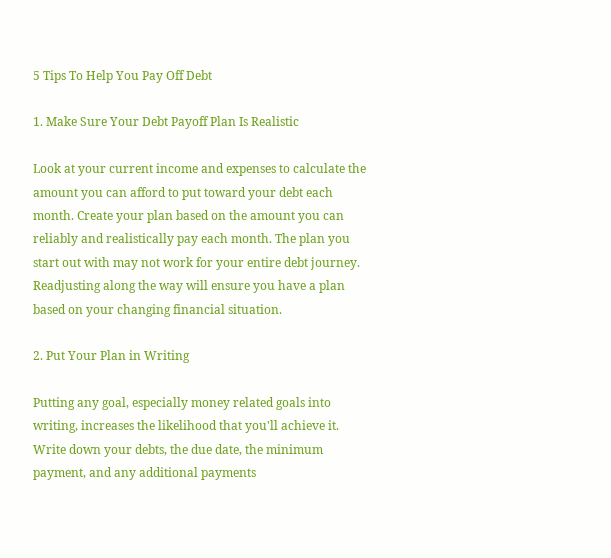5 Tips To Help You Pay Off Debt

1. Make Sure Your Debt Payoff Plan Is Realistic

Look at your current income and expenses to calculate the amount you can afford to put toward your debt each month. Create your plan based on the amount you can reliably and realistically pay each month. The plan you start out with may not work for your entire debt journey. Readjusting along the way will ensure you have a plan based on your changing financial situation.

2. Put Your Plan in Writing

Putting any goal, especially money related goals into writing, increases the likelihood that you'll achieve it. Write down your debts, the due date, the minimum payment, and any additional payments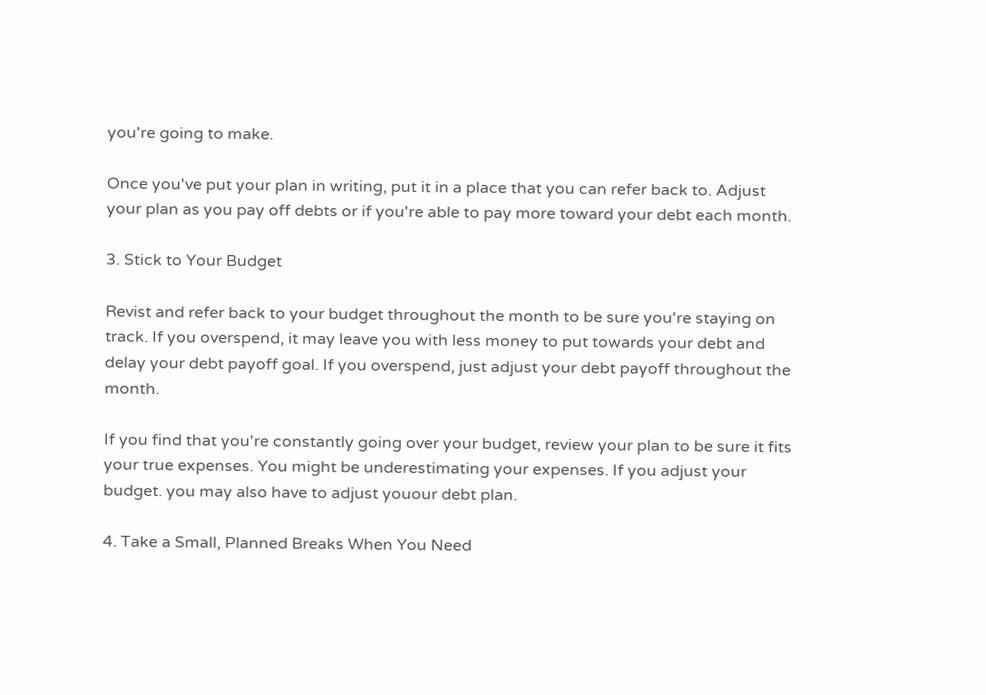you're going to make.

Once you've put your plan in writing, put it in a place that you can refer back to. Adjust your plan as you pay off debts or if you're able to pay more toward your debt each month.

3. Stick to Your Budget

Revist and refer back to your budget throughout the month to be sure you're staying on track. If you overspend, it may leave you with less money to put towards your debt and delay your debt payoff goal. If you overspend, just adjust your debt payoff throughout the month.

If you find that you're constantly going over your budget, review your plan to be sure it fits your true expenses. You might be underestimating your expenses. If you adjust your budget. you may also have to adjust youour debt plan.

4. Take a Small, Planned Breaks When You Need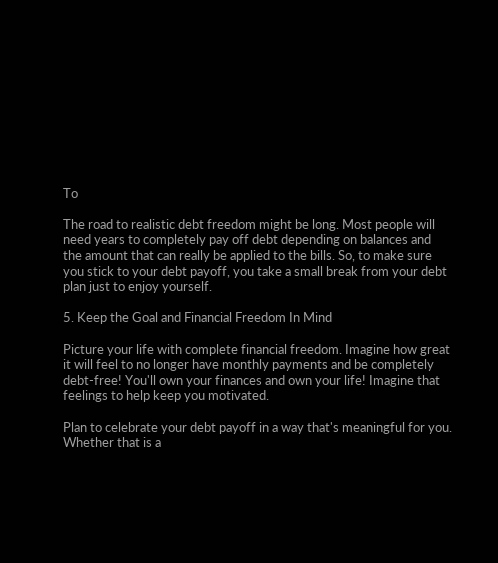To

The road to realistic debt freedom might be long. Most people will need years to completely pay off debt depending on balances and the amount that can really be applied to the bills. So, to make sure you stick to your debt payoff, you take a small break from your debt plan just to enjoy yourself.

5. Keep the Goal and Financial Freedom In Mind

Picture your life with complete financial freedom. Imagine how great it will feel to no longer have monthly payments and be completely debt-free! You'll own your finances and own your life! Imagine that feelings to help keep you motivated.

Plan to celebrate your debt payoff in a way that's meaningful for you. Whether that is a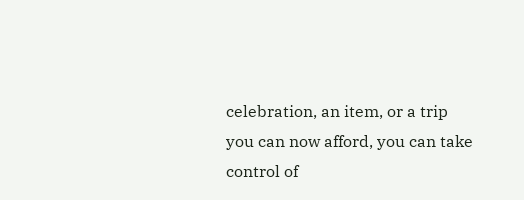celebration, an item, or a trip you can now afford, you can take control of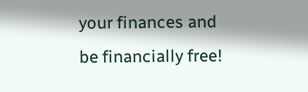your finances and be financially free!